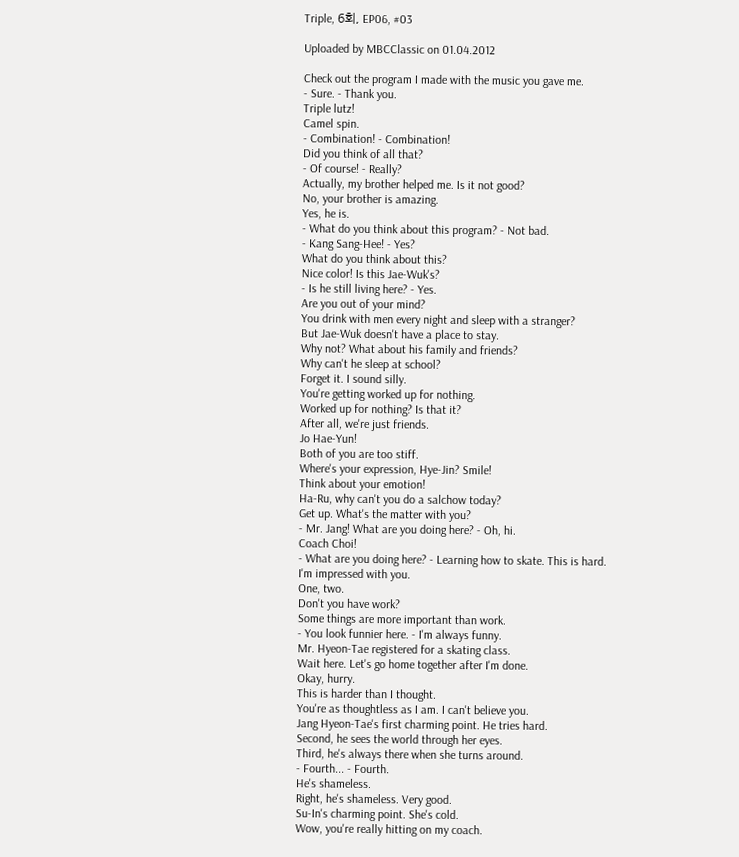Triple, 6회, EP06, #03

Uploaded by MBCClassic on 01.04.2012

Check out the program I made with the music you gave me.
- Sure. - Thank you.
Triple lutz!
Camel spin.
- Combination! - Combination!
Did you think of all that?
- Of course! - Really?
Actually, my brother helped me. Is it not good?
No, your brother is amazing.
Yes, he is.
- What do you think about this program? - Not bad.
- Kang Sang-Hee! - Yes?
What do you think about this?
Nice color! Is this Jae-Wuk's?
- Is he still living here? - Yes.
Are you out of your mind?
You drink with men every night and sleep with a stranger?
But Jae-Wuk doesn't have a place to stay.
Why not? What about his family and friends?
Why can't he sleep at school?
Forget it. I sound silly.
You're getting worked up for nothing.
Worked up for nothing? Is that it?
After all, we're just friends.
Jo Hae-Yun!
Both of you are too stiff.
Where's your expression, Hye-Jin? Smile!
Think about your emotion!
Ha-Ru, why can't you do a salchow today?
Get up. What's the matter with you?
- Mr. Jang! What are you doing here? - Oh, hi.
Coach Choi!
- What are you doing here? - Learning how to skate. This is hard.
I'm impressed with you.
One, two.
Don't you have work?
Some things are more important than work.
- You look funnier here. - I'm always funny.
Mr. Hyeon-Tae registered for a skating class.
Wait here. Let's go home together after I'm done.
Okay, hurry.
This is harder than I thought.
You're as thoughtless as I am. I can't believe you.
Jang Hyeon-Tae's first charming point. He tries hard.
Second, he sees the world through her eyes.
Third, he's always there when she turns around.
- Fourth... - Fourth.
He's shameless.
Right, he's shameless. Very good.
Su-In's charming point. She's cold.
Wow, you're really hitting on my coach.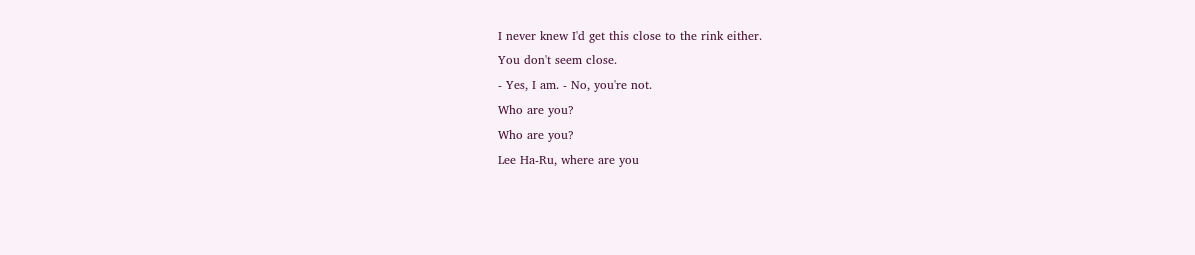I never knew I'd get this close to the rink either.
You don't seem close.
- Yes, I am. - No, you're not.
Who are you?
Who are you?
Lee Ha-Ru, where are you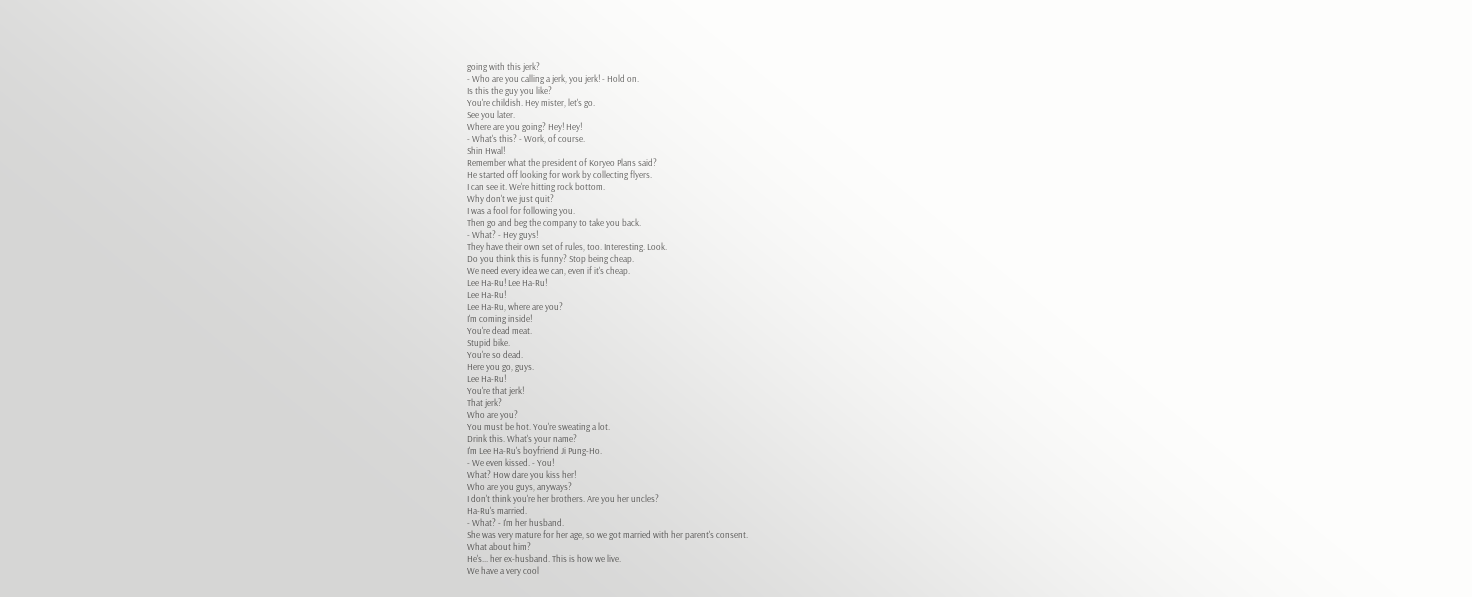going with this jerk?
- Who are you calling a jerk, you jerk! - Hold on.
Is this the guy you like?
You're childish. Hey mister, let's go.
See you later.
Where are you going? Hey! Hey!
- What's this? - Work, of course.
Shin Hwal!
Remember what the president of Koryeo Plans said?
He started off looking for work by collecting flyers.
I can see it. We're hitting rock bottom.
Why don't we just quit?
I was a fool for following you.
Then go and beg the company to take you back.
- What? - Hey guys!
They have their own set of rules, too. Interesting. Look.
Do you think this is funny? Stop being cheap.
We need every idea we can, even if it's cheap.
Lee Ha-Ru! Lee Ha-Ru!
Lee Ha-Ru!
Lee Ha-Ru, where are you?
I'm coming inside!
You're dead meat.
Stupid bike.
You're so dead.
Here you go, guys.
Lee Ha-Ru!
You're that jerk!
That jerk?
Who are you?
You must be hot. You're sweating a lot.
Drink this. What's your name?
I'm Lee Ha-Ru's boyfriend Ji Pung-Ho.
- We even kissed. - You!
What? How dare you kiss her!
Who are you guys, anyways?
I don't think you're her brothers. Are you her uncles?
Ha-Ru's married.
- What? - I'm her husband.
She was very mature for her age, so we got married with her parent's consent.
What about him?
He's... her ex-husband. This is how we live.
We have a very cool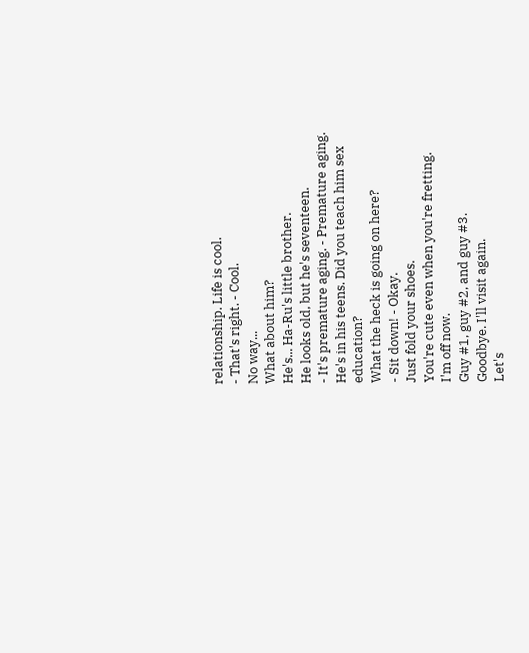relationship. Life is cool.
- That's right. - Cool.
No way...
What about him?
He's... Ha-Ru's little brother.
He looks old, but he's seventeen.
- It's premature aging. - Premature aging.
He's in his teens. Did you teach him sex education?
What the heck is going on here?
- Sit down! - Okay.
Just fold your shoes.
You're cute even when you're fretting.
I'm off now.
Guy #1, guy #2, and guy #3.
Goodbye. I'll visit again.
Let's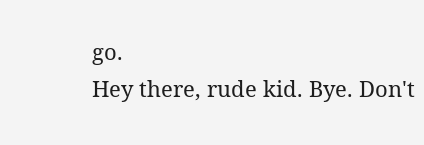go.
Hey there, rude kid. Bye. Don't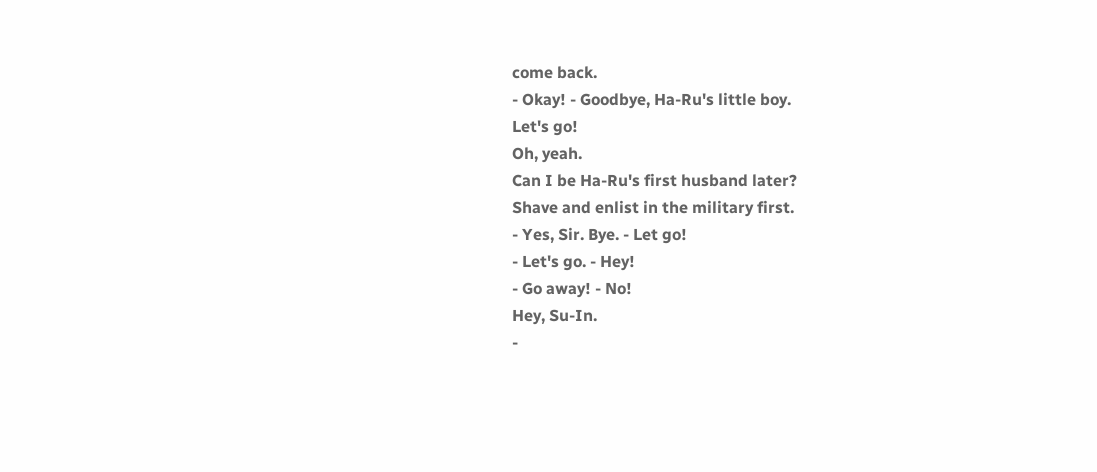come back.
- Okay! - Goodbye, Ha-Ru's little boy.
Let's go!
Oh, yeah.
Can I be Ha-Ru's first husband later?
Shave and enlist in the military first.
- Yes, Sir. Bye. - Let go!
- Let's go. - Hey!
- Go away! - No!
Hey, Su-In.
-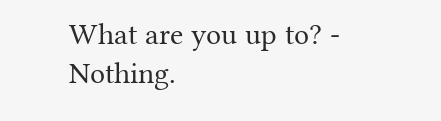What are you up to? - Nothing.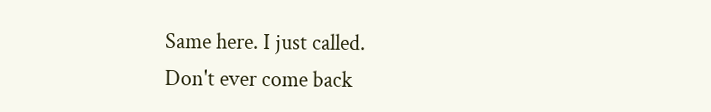Same here. I just called.
Don't ever come back